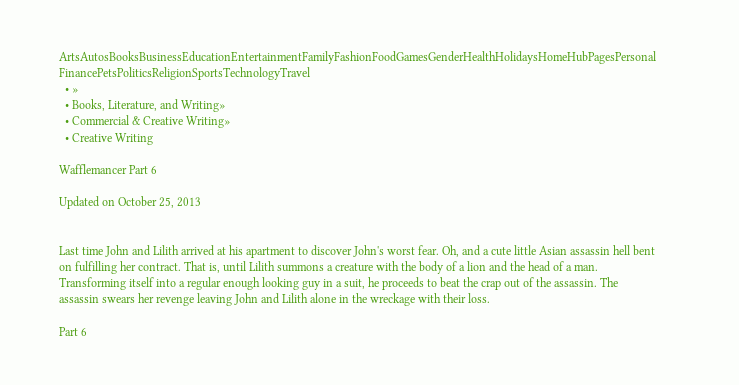ArtsAutosBooksBusinessEducationEntertainmentFamilyFashionFoodGamesGenderHealthHolidaysHomeHubPagesPersonal FinancePetsPoliticsReligionSportsTechnologyTravel
  • »
  • Books, Literature, and Writing»
  • Commercial & Creative Writing»
  • Creative Writing

Wafflemancer Part 6

Updated on October 25, 2013


Last time John and Lilith arrived at his apartment to discover John's worst fear. Oh, and a cute little Asian assassin hell bent on fulfilling her contract. That is, until Lilith summons a creature with the body of a lion and the head of a man. Transforming itself into a regular enough looking guy in a suit, he proceeds to beat the crap out of the assassin. The assassin swears her revenge leaving John and Lilith alone in the wreckage with their loss.

Part 6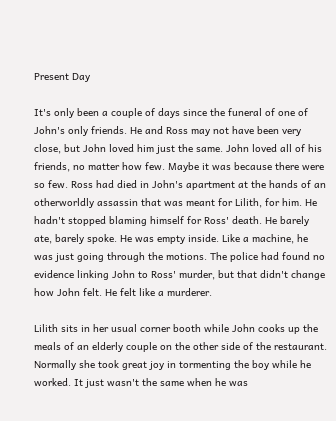Present Day

It's only been a couple of days since the funeral of one of John's only friends. He and Ross may not have been very close, but John loved him just the same. John loved all of his friends, no matter how few. Maybe it was because there were so few. Ross had died in John's apartment at the hands of an otherworldly assassin that was meant for Lilith, for him. He hadn't stopped blaming himself for Ross' death. He barely ate, barely spoke. He was empty inside. Like a machine, he was just going through the motions. The police had found no evidence linking John to Ross' murder, but that didn't change how John felt. He felt like a murderer.

Lilith sits in her usual corner booth while John cooks up the meals of an elderly couple on the other side of the restaurant. Normally she took great joy in tormenting the boy while he worked. It just wasn't the same when he was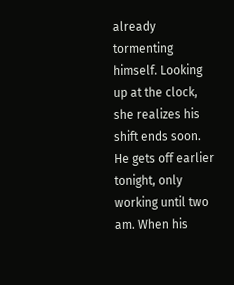already tormenting himself. Looking up at the clock, she realizes his shift ends soon. He gets off earlier tonight, only working until two am. When his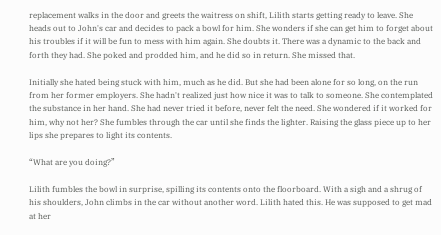replacement walks in the door and greets the waitress on shift, Lilith starts getting ready to leave. She heads out to John's car and decides to pack a bowl for him. She wonders if she can get him to forget about his troubles if it will be fun to mess with him again. She doubts it. There was a dynamic to the back and forth they had. She poked and prodded him, and he did so in return. She missed that.

Initially she hated being stuck with him, much as he did. But she had been alone for so long, on the run from her former employers. She hadn't realized just how nice it was to talk to someone. She contemplated the substance in her hand. She had never tried it before, never felt the need. She wondered if it worked for him, why not her? She fumbles through the car until she finds the lighter. Raising the glass piece up to her lips she prepares to light its contents.

“What are you doing?”

Lilith fumbles the bowl in surprise, spilling its contents onto the floorboard. With a sigh and a shrug of his shoulders, John climbs in the car without another word. Lilith hated this. He was supposed to get mad at her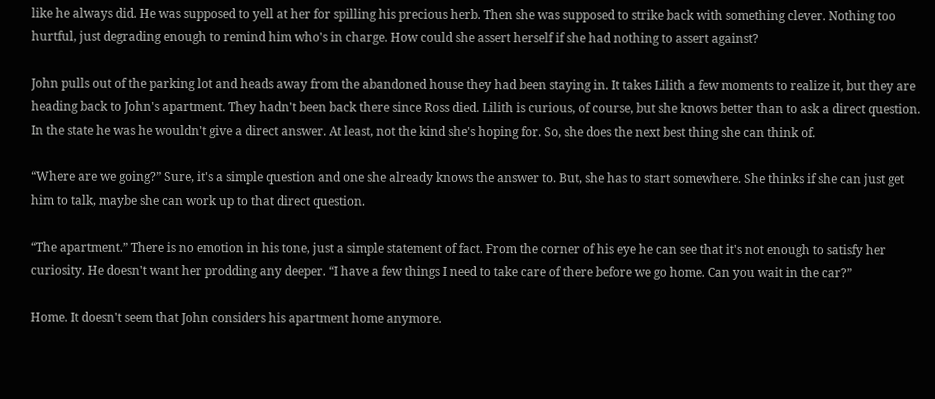like he always did. He was supposed to yell at her for spilling his precious herb. Then she was supposed to strike back with something clever. Nothing too hurtful, just degrading enough to remind him who's in charge. How could she assert herself if she had nothing to assert against?

John pulls out of the parking lot and heads away from the abandoned house they had been staying in. It takes Lilith a few moments to realize it, but they are heading back to John's apartment. They hadn't been back there since Ross died. Lilith is curious, of course, but she knows better than to ask a direct question. In the state he was he wouldn't give a direct answer. At least, not the kind she's hoping for. So, she does the next best thing she can think of.

“Where are we going?” Sure, it's a simple question and one she already knows the answer to. But, she has to start somewhere. She thinks if she can just get him to talk, maybe she can work up to that direct question.

“The apartment.” There is no emotion in his tone, just a simple statement of fact. From the corner of his eye he can see that it's not enough to satisfy her curiosity. He doesn't want her prodding any deeper. “I have a few things I need to take care of there before we go home. Can you wait in the car?”

Home. It doesn't seem that John considers his apartment home anymore.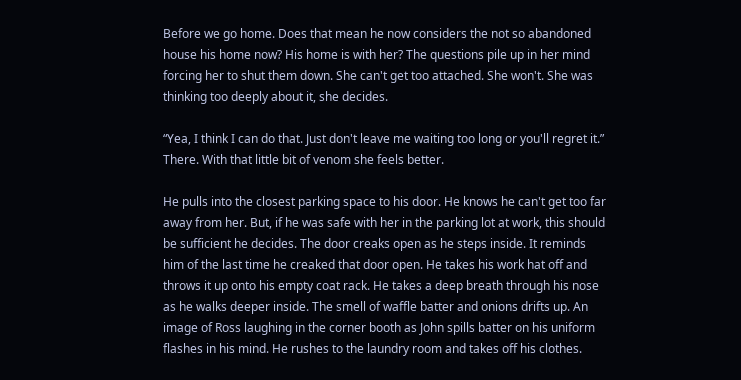Before we go home. Does that mean he now considers the not so abandoned house his home now? His home is with her? The questions pile up in her mind forcing her to shut them down. She can't get too attached. She won't. She was thinking too deeply about it, she decides.

“Yea, I think I can do that. Just don't leave me waiting too long or you'll regret it.” There. With that little bit of venom she feels better.

He pulls into the closest parking space to his door. He knows he can't get too far away from her. But, if he was safe with her in the parking lot at work, this should be sufficient he decides. The door creaks open as he steps inside. It reminds him of the last time he creaked that door open. He takes his work hat off and throws it up onto his empty coat rack. He takes a deep breath through his nose as he walks deeper inside. The smell of waffle batter and onions drifts up. An image of Ross laughing in the corner booth as John spills batter on his uniform flashes in his mind. He rushes to the laundry room and takes off his clothes.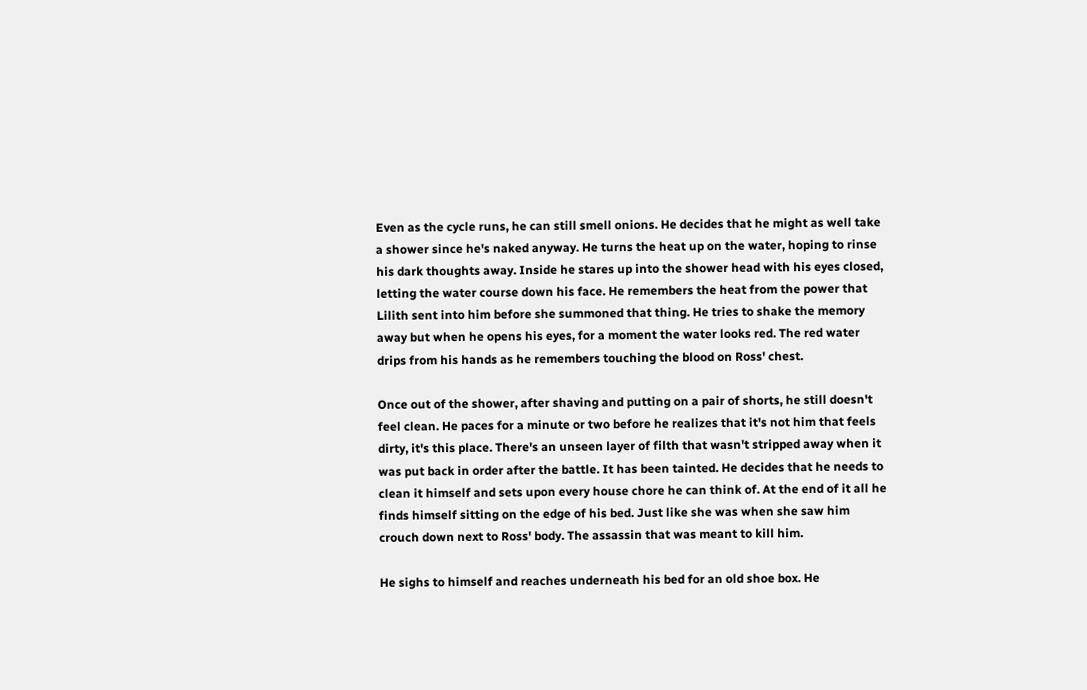Even as the cycle runs, he can still smell onions. He decides that he might as well take a shower since he's naked anyway. He turns the heat up on the water, hoping to rinse his dark thoughts away. Inside he stares up into the shower head with his eyes closed, letting the water course down his face. He remembers the heat from the power that Lilith sent into him before she summoned that thing. He tries to shake the memory away but when he opens his eyes, for a moment the water looks red. The red water drips from his hands as he remembers touching the blood on Ross' chest.

Once out of the shower, after shaving and putting on a pair of shorts, he still doesn't feel clean. He paces for a minute or two before he realizes that it's not him that feels dirty, it's this place. There's an unseen layer of filth that wasn't stripped away when it was put back in order after the battle. It has been tainted. He decides that he needs to clean it himself and sets upon every house chore he can think of. At the end of it all he finds himself sitting on the edge of his bed. Just like she was when she saw him crouch down next to Ross' body. The assassin that was meant to kill him.

He sighs to himself and reaches underneath his bed for an old shoe box. He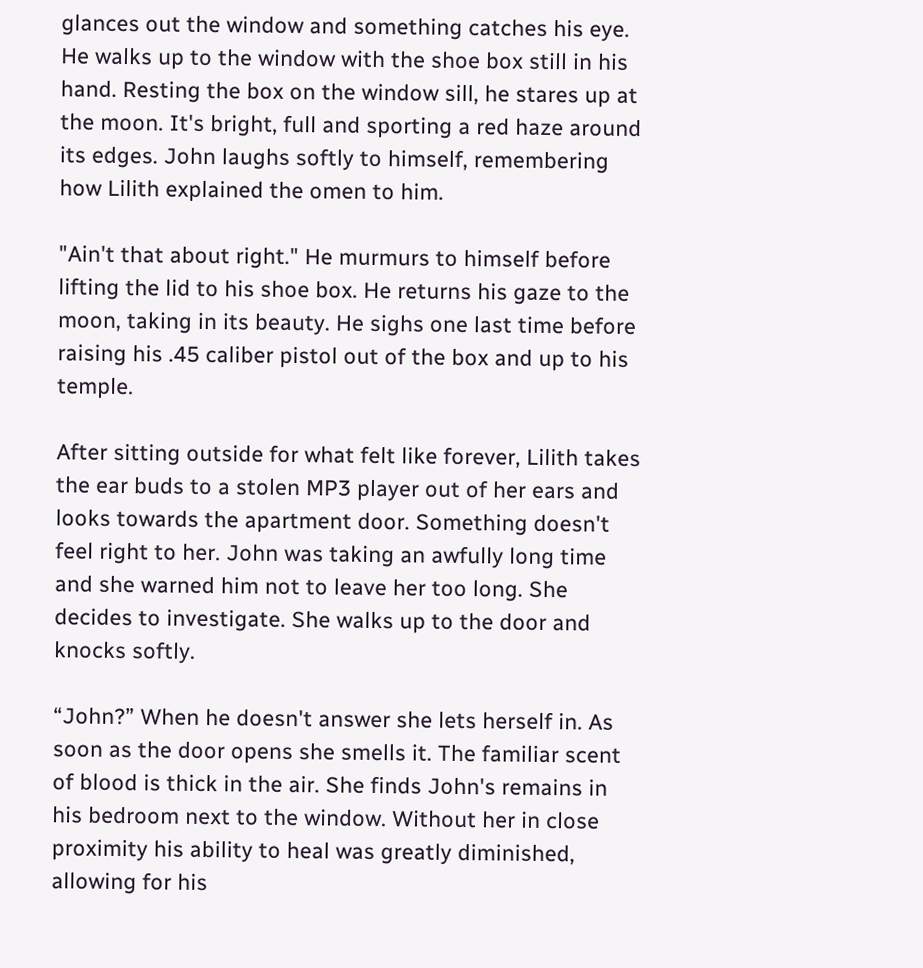glances out the window and something catches his eye. He walks up to the window with the shoe box still in his hand. Resting the box on the window sill, he stares up at the moon. It's bright, full and sporting a red haze around its edges. John laughs softly to himself, remembering how Lilith explained the omen to him.

"Ain't that about right." He murmurs to himself before lifting the lid to his shoe box. He returns his gaze to the moon, taking in its beauty. He sighs one last time before raising his .45 caliber pistol out of the box and up to his temple.

After sitting outside for what felt like forever, Lilith takes the ear buds to a stolen MP3 player out of her ears and looks towards the apartment door. Something doesn't feel right to her. John was taking an awfully long time and she warned him not to leave her too long. She decides to investigate. She walks up to the door and knocks softly.

“John?” When he doesn't answer she lets herself in. As soon as the door opens she smells it. The familiar scent of blood is thick in the air. She finds John's remains in his bedroom next to the window. Without her in close proximity his ability to heal was greatly diminished, allowing for his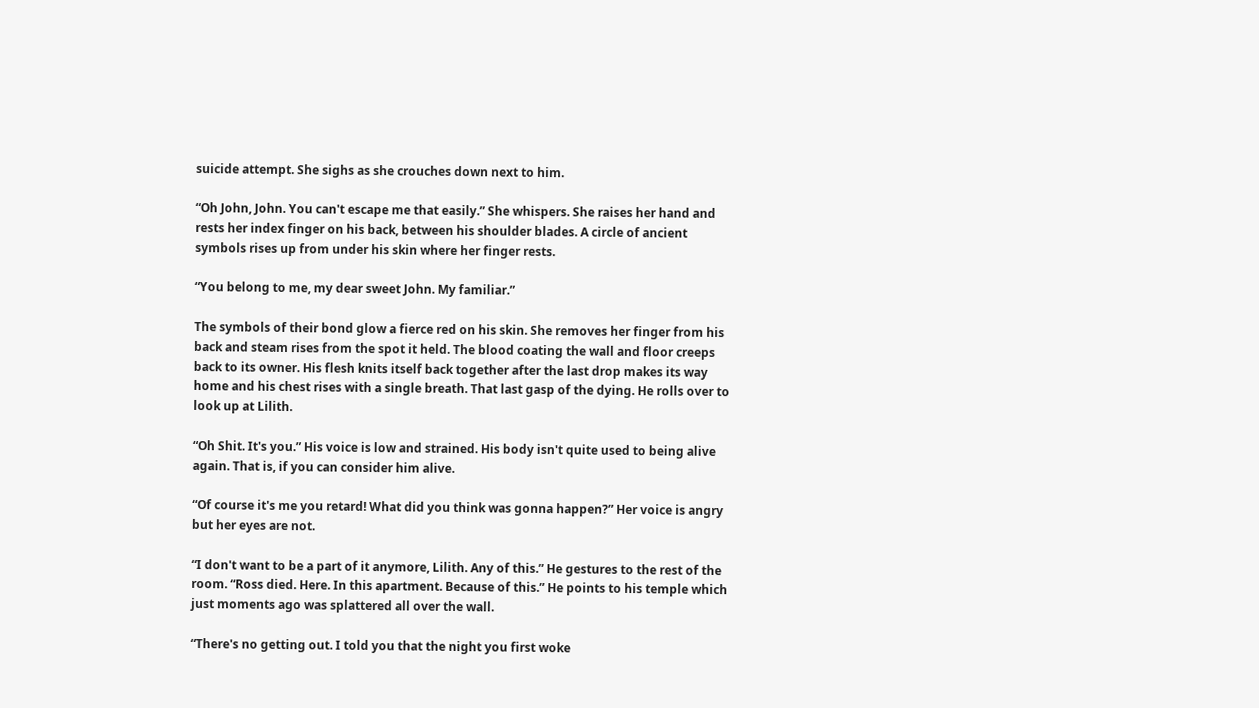suicide attempt. She sighs as she crouches down next to him.

“Oh John, John. You can't escape me that easily.” She whispers. She raises her hand and rests her index finger on his back, between his shoulder blades. A circle of ancient symbols rises up from under his skin where her finger rests.

“You belong to me, my dear sweet John. My familiar.”

The symbols of their bond glow a fierce red on his skin. She removes her finger from his back and steam rises from the spot it held. The blood coating the wall and floor creeps back to its owner. His flesh knits itself back together after the last drop makes its way home and his chest rises with a single breath. That last gasp of the dying. He rolls over to look up at Lilith.

“Oh Shit. It's you.” His voice is low and strained. His body isn't quite used to being alive again. That is, if you can consider him alive.

“Of course it's me you retard! What did you think was gonna happen?” Her voice is angry but her eyes are not.

“I don't want to be a part of it anymore, Lilith. Any of this.” He gestures to the rest of the room. “Ross died. Here. In this apartment. Because of this.” He points to his temple which just moments ago was splattered all over the wall.

“There's no getting out. I told you that the night you first woke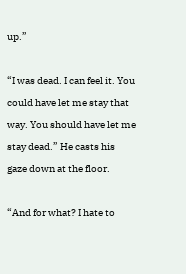up.”

“I was dead. I can feel it. You could have let me stay that way. You should have let me stay dead.” He casts his gaze down at the floor.

“And for what? I hate to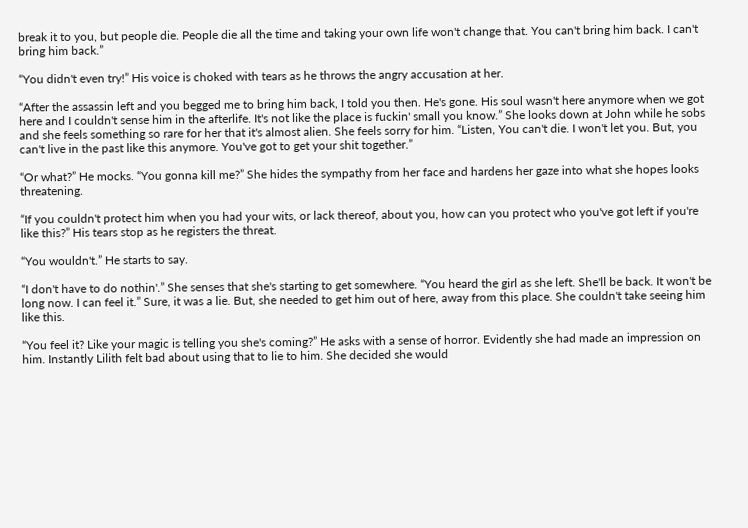break it to you, but people die. People die all the time and taking your own life won't change that. You can't bring him back. I can't bring him back.”

“You didn't even try!” His voice is choked with tears as he throws the angry accusation at her.

“After the assassin left and you begged me to bring him back, I told you then. He's gone. His soul wasn't here anymore when we got here and I couldn't sense him in the afterlife. It's not like the place is fuckin' small you know.” She looks down at John while he sobs and she feels something so rare for her that it's almost alien. She feels sorry for him. “Listen, You can't die. I won't let you. But, you can't live in the past like this anymore. You've got to get your shit together.”

“Or what?” He mocks. “You gonna kill me?” She hides the sympathy from her face and hardens her gaze into what she hopes looks threatening.

“If you couldn't protect him when you had your wits, or lack thereof, about you, how can you protect who you've got left if you're like this?” His tears stop as he registers the threat.

“You wouldn't.” He starts to say.

“I don't have to do nothin'.” She senses that she's starting to get somewhere. “You heard the girl as she left. She'll be back. It won't be long now. I can feel it.” Sure, it was a lie. But, she needed to get him out of here, away from this place. She couldn't take seeing him like this.

“You feel it? Like your magic is telling you she's coming?” He asks with a sense of horror. Evidently she had made an impression on him. Instantly Lilith felt bad about using that to lie to him. She decided she would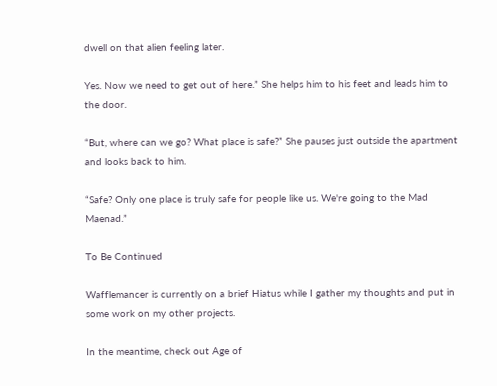dwell on that alien feeling later.

Yes. Now we need to get out of here.” She helps him to his feet and leads him to the door.

“But, where can we go? What place is safe?” She pauses just outside the apartment and looks back to him.

“Safe? Only one place is truly safe for people like us. We're going to the Mad Maenad.”

To Be Continued

Wafflemancer is currently on a brief Hiatus while I gather my thoughts and put in some work on my other projects.

In the meantime, check out Age of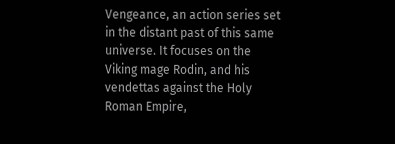Vengeance, an action series set in the distant past of this same universe. It focuses on the Viking mage Rodin, and his vendettas against the Holy Roman Empire,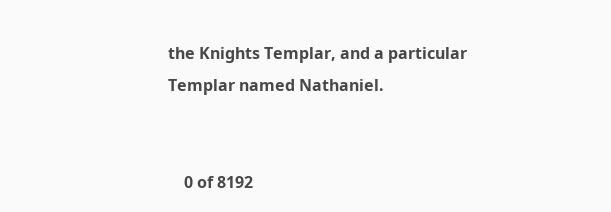the Knights Templar, and a particular Templar named Nathaniel.


    0 of 8192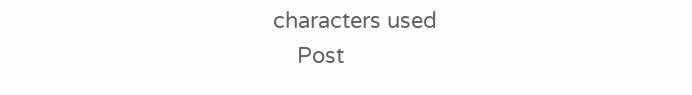characters used
    Post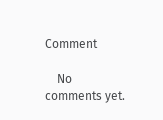Comment

    No comments yet.